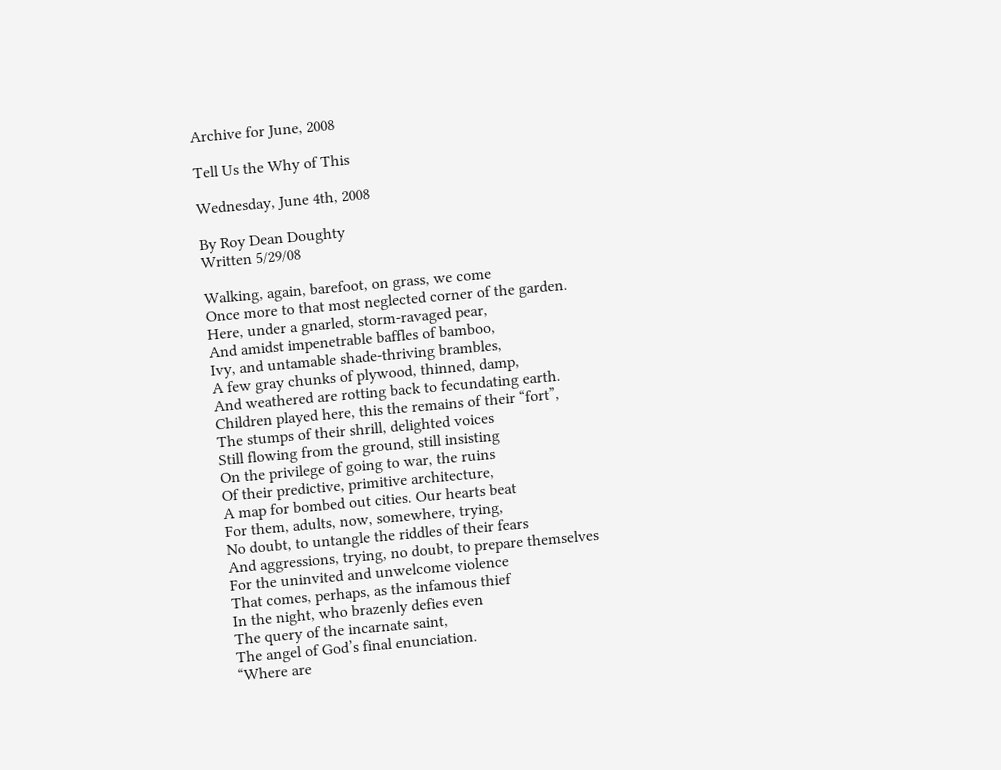Archive for June, 2008

Tell Us the Why of This

Wednesday, June 4th, 2008

By Roy Dean Doughty
Written 5/29/08

Walking, again, barefoot, on grass, we come
Once more to that most neglected corner of the garden.
Here, under a gnarled, storm-ravaged pear,
And amidst impenetrable baffles of bamboo,
Ivy, and untamable shade-thriving brambles,
A few gray chunks of plywood, thinned, damp,
And weathered are rotting back to fecundating earth.
Children played here, this the remains of their “fort”,
The stumps of their shrill, delighted voices
Still flowing from the ground, still insisting
On the privilege of going to war, the ruins
Of their predictive, primitive architecture,
A map for bombed out cities. Our hearts beat
For them, adults, now, somewhere, trying,
No doubt, to untangle the riddles of their fears
And aggressions, trying, no doubt, to prepare themselves
For the uninvited and unwelcome violence
That comes, perhaps, as the infamous thief
In the night, who brazenly defies even
The query of the incarnate saint,
The angel of God’s final enunciation.
“Where are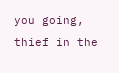you going, thief in the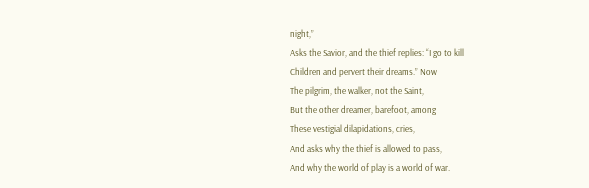night,”
Asks the Savior, and the thief replies: “I go to kill
Children and pervert their dreams.” Now
The pilgrim, the walker, not the Saint,
But the other dreamer, barefoot, among
These vestigial dilapidations, cries,
And asks why the thief is allowed to pass,
And why the world of play is a world of war.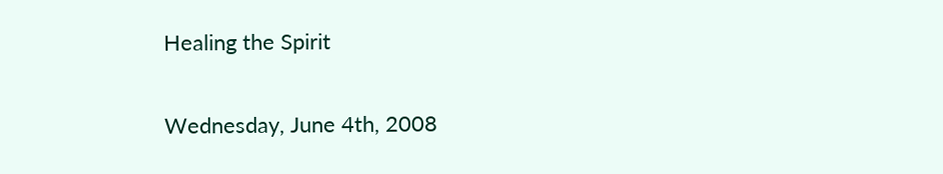Healing the Spirit

Wednesday, June 4th, 2008